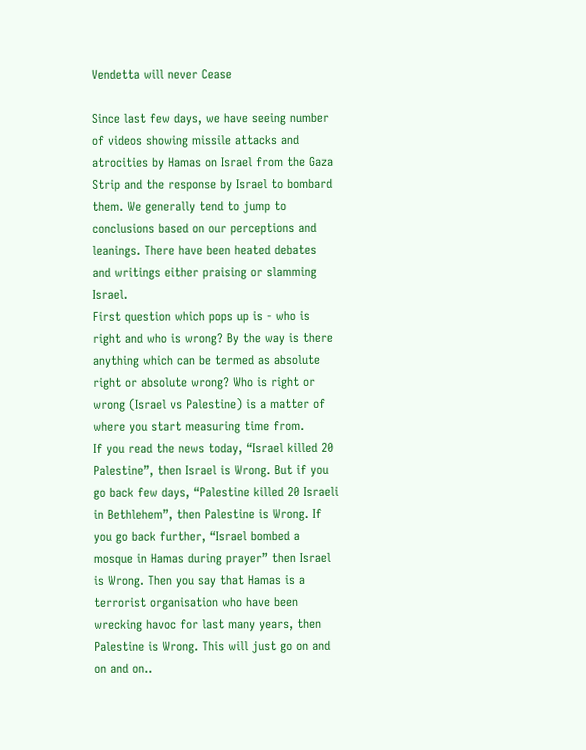Vendetta will never Cease

Since last few days, we have seeing number of videos showing missile attacks and atrocities by Hamas on Israel from the Gaza Strip and the response by Israel to bombard them. We generally tend to jump to conclusions based on our perceptions and leanings. There have been heated debates and writings either praising or slamming Israel.
First question which pops up is - who is right and who is wrong? By the way is there anything which can be termed as absolute right or absolute wrong? Who is right or wrong (Israel vs Palestine) is a matter of where you start measuring time from.
If you read the news today, “Israel killed 20 Palestine”, then Israel is Wrong. But if you go back few days, “Palestine killed 20 Israeli in Bethlehem”, then Palestine is Wrong. If you go back further, “Israel bombed a mosque in Hamas during prayer” then Israel is Wrong. Then you say that Hamas is a terrorist organisation who have been wrecking havoc for last many years, then Palestine is Wrong. This will just go on and on and on..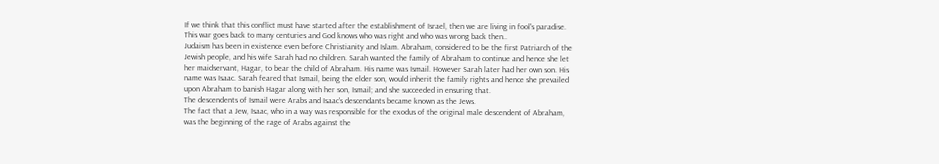If we think that this conflict must have started after the establishment of Israel, then we are living in fool's paradise. This war goes back to many centuries and God knows who was right and who was wrong back then..
Judaism has been in existence even before Christianity and Islam. Abraham, considered to be the first Patriarch of the Jewish people, and his wife Sarah had no children. Sarah wanted the family of Abraham to continue and hence she let her maidservant, Hagar, to bear the child of Abraham. His name was Ismail. However Sarah later had her own son. His name was Isaac. Sarah feared that Ismail, being the elder son, would inherit the family rights and hence she prevailed upon Abraham to banish Hagar along with her son, Ismail; and she succeeded in ensuring that.
The descendents of Ismail were Arabs and Isaac's descendants became known as the Jews.
The fact that a Jew, Isaac, who in a way was responsible for the exodus of the original male descendent of Abraham, was the beginning of the rage of Arabs against the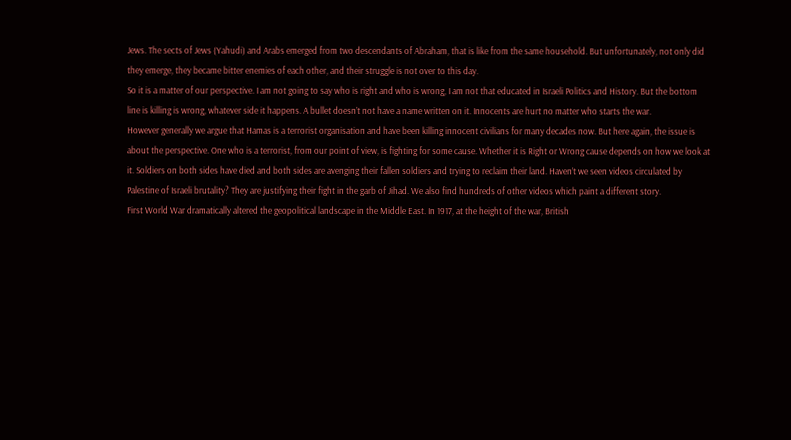Jews. The sects of Jews (Yahudi) and Arabs emerged from two descendants of Abraham, that is like from the same household. But unfortunately, not only did they emerge, they became bitter enemies of each other, and their struggle is not over to this day.
So it is a matter of our perspective. I am not going to say who is right and who is wrong, I am not that educated in Israeli Politics and History. But the bottom line is killing is wrong, whatever side it happens. A bullet doesn’t not have a name written on it. Innocents are hurt no matter who starts the war.
However generally we argue that Hamas is a terrorist organisation and have been killing innocent civilians for many decades now. But here again, the issue is about the perspective. One who is a terrorist, from our point of view, is fighting for some cause. Whether it is Right or Wrong cause depends on how we look at it. Soldiers on both sides have died and both sides are avenging their fallen soldiers and trying to reclaim their land. Haven’t we seen videos circulated by Palestine of Israeli brutality? They are justifying their fight in the garb of Jihad. We also find hundreds of other videos which paint a different story.
First World War dramatically altered the geopolitical landscape in the Middle East. In 1917, at the height of the war, British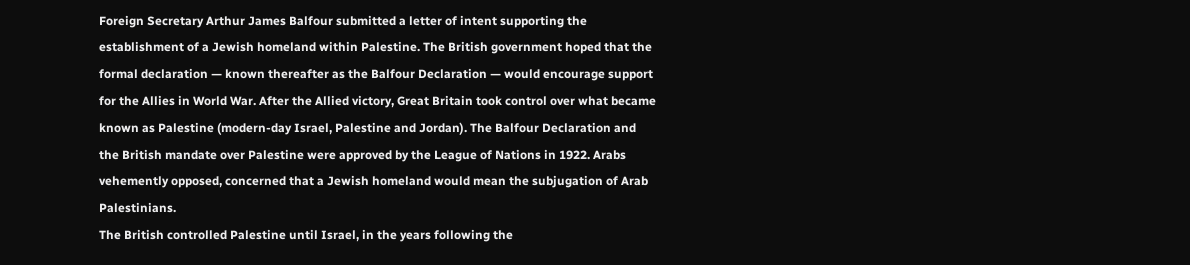Foreign Secretary Arthur James Balfour submitted a letter of intent supporting the establishment of a Jewish homeland within Palestine. The British government hoped that the formal declaration — known thereafter as the Balfour Declaration — would encourage support for the Allies in World War. After the Allied victory, Great Britain took control over what became known as Palestine (modern-day Israel, Palestine and Jordan). The Balfour Declaration and the British mandate over Palestine were approved by the League of Nations in 1922. Arabs vehemently opposed, concerned that a Jewish homeland would mean the subjugation of Arab Palestinians.
The British controlled Palestine until Israel, in the years following the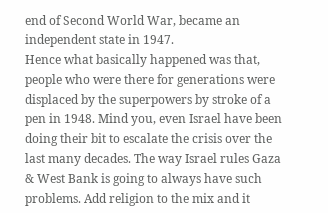end of Second World War, became an independent state in 1947.
Hence what basically happened was that, people who were there for generations were displaced by the superpowers by stroke of a pen in 1948. Mind you, even Israel have been doing their bit to escalate the crisis over the last many decades. The way Israel rules Gaza & West Bank is going to always have such problems. Add religion to the mix and it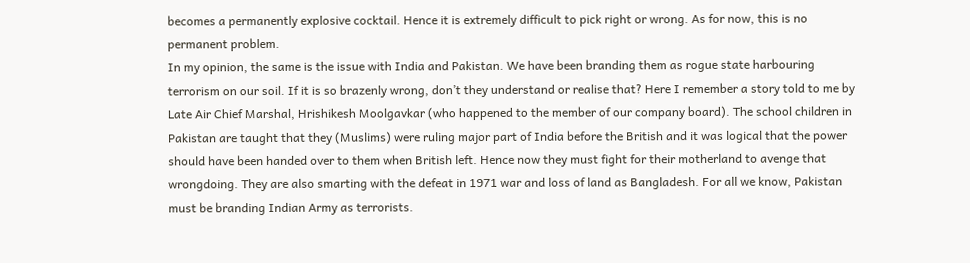becomes a permanently explosive cocktail. Hence it is extremely difficult to pick right or wrong. As for now, this is no permanent problem.
In my opinion, the same is the issue with India and Pakistan. We have been branding them as rogue state harbouring terrorism on our soil. If it is so brazenly wrong, don’t they understand or realise that? Here I remember a story told to me by Late Air Chief Marshal, Hrishikesh Moolgavkar (who happened to the member of our company board). The school children in Pakistan are taught that they (Muslims) were ruling major part of India before the British and it was logical that the power should have been handed over to them when British left. Hence now they must fight for their motherland to avenge that wrongdoing. They are also smarting with the defeat in 1971 war and loss of land as Bangladesh. For all we know, Pakistan must be branding Indian Army as terrorists.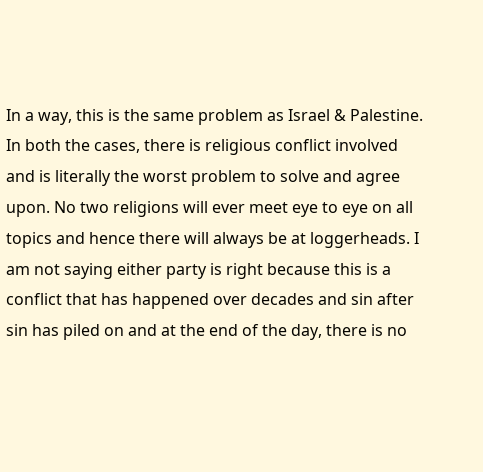In a way, this is the same problem as Israel & Palestine. In both the cases, there is religious conflict involved and is literally the worst problem to solve and agree upon. No two religions will ever meet eye to eye on all topics and hence there will always be at loggerheads. I am not saying either party is right because this is a conflict that has happened over decades and sin after sin has piled on and at the end of the day, there is no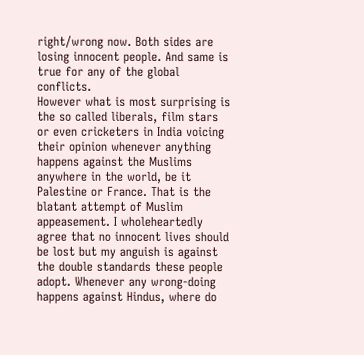right/wrong now. Both sides are losing innocent people. And same is true for any of the global conflicts.
However what is most surprising is the so called liberals, film stars or even cricketers in India voicing their opinion whenever anything happens against the Muslims anywhere in the world, be it Palestine or France. That is the blatant attempt of Muslim appeasement. I wholeheartedly agree that no innocent lives should be lost but my anguish is against the double standards these people adopt. Whenever any wrong-doing happens against Hindus, where do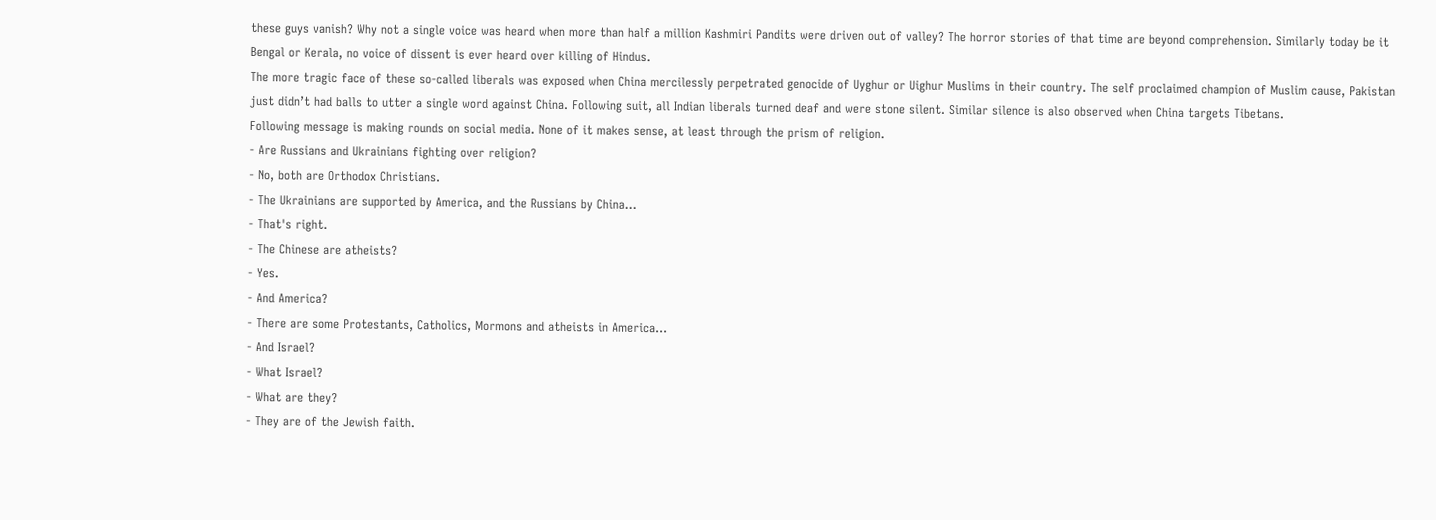these guys vanish? Why not a single voice was heard when more than half a million Kashmiri Pandits were driven out of valley? The horror stories of that time are beyond comprehension. Similarly today be it Bengal or Kerala, no voice of dissent is ever heard over killing of Hindus.
The more tragic face of these so-called liberals was exposed when China mercilessly perpetrated genocide of Uyghur or Uighur Muslims in their country. The self proclaimed champion of Muslim cause, Pakistan just didn’t had balls to utter a single word against China. Following suit, all Indian liberals turned deaf and were stone silent. Similar silence is also observed when China targets Tibetans.
Following message is making rounds on social media. None of it makes sense, at least through the prism of religion.
- Are Russians and Ukrainians fighting over religion?
- No, both are Orthodox Christians.
- The Ukrainians are supported by America, and the Russians by China...
- That's right.
- The Chinese are atheists?
- Yes.
- And America?
- There are some Protestants, Catholics, Mormons and atheists in America...
- And Israel?
- What Israel?
- What are they?
- They are of the Jewish faith.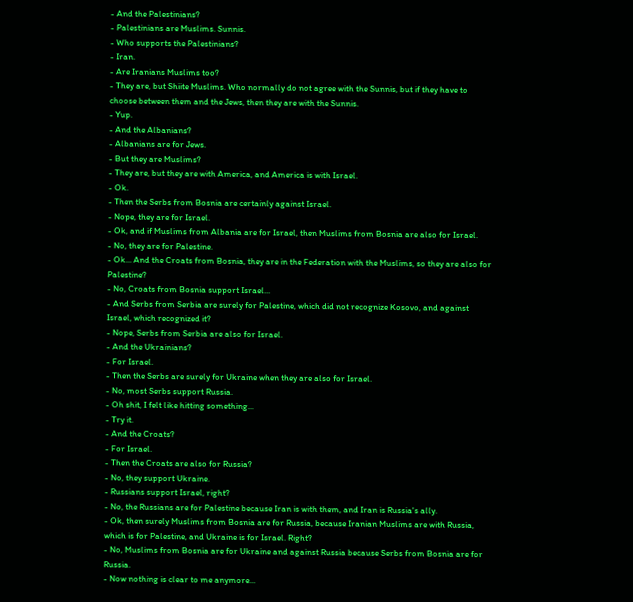- And the Palestinians?
- Palestinians are Muslims. Sunnis.
- Who supports the Palestinians?
- Iran.
- Are Iranians Muslims too?
- They are, but Shiite Muslims. Who normally do not agree with the Sunnis, but if they have to choose between them and the Jews, then they are with the Sunnis.
- Yup.
- And the Albanians?
- Albanians are for Jews.
- But they are Muslims?
- They are, but they are with America, and America is with Israel.
- Ok.
- Then the Serbs from Bosnia are certainly against Israel.
- Nope, they are for Israel.
- Ok, and if Muslims from Albania are for Israel, then Muslims from Bosnia are also for Israel.
- No, they are for Palestine.
- Ok... And the Croats from Bosnia, they are in the Federation with the Muslims, so they are also for Palestine?
- No, Croats from Bosnia support Israel...
- And Serbs from Serbia are surely for Palestine, which did not recognize Kosovo, and against Israel, which recognized it?
- Nope, Serbs from Serbia are also for Israel.
- And the Ukrainians?
- For Israel.
- Then the Serbs are surely for Ukraine when they are also for Israel.
- No, most Serbs support Russia.
- Oh shit, I felt like hitting something...
- Try it.
- And the Croats?
- For Israel.
- Then the Croats are also for Russia?
- No, they support Ukraine.
- Russians support Israel, right?
- No, the Russians are for Palestine because Iran is with them, and Iran is Russia's ally.
- Ok, then surely Muslims from Bosnia are for Russia, because Iranian Muslims are with Russia, which is for Palestine, and Ukraine is for Israel. Right?
- No, Muslims from Bosnia are for Ukraine and against Russia because Serbs from Bosnia are for Russia.
- Now nothing is clear to me anymore...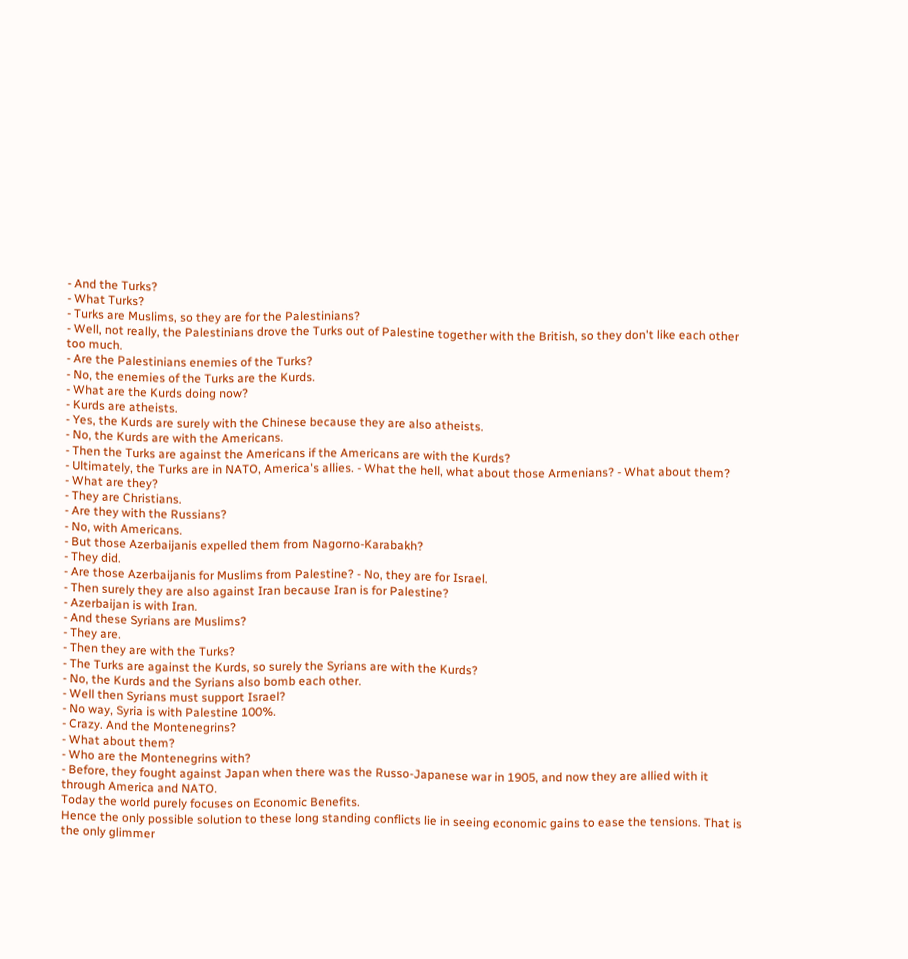- And the Turks?
- What Turks?
- Turks are Muslims, so they are for the Palestinians?
- Well, not really, the Palestinians drove the Turks out of Palestine together with the British, so they don't like each other too much.
- Are the Palestinians enemies of the Turks?
- No, the enemies of the Turks are the Kurds.
- What are the Kurds doing now?
- Kurds are atheists.
- Yes, the Kurds are surely with the Chinese because they are also atheists.
- No, the Kurds are with the Americans.
- Then the Turks are against the Americans if the Americans are with the Kurds?
- Ultimately, the Turks are in NATO, America's allies. - What the hell, what about those Armenians? - What about them?
- What are they?
- They are Christians.
- Are they with the Russians?
- No, with Americans.
- But those Azerbaijanis expelled them from Nagorno-Karabakh?
- They did.
- Are those Azerbaijanis for Muslims from Palestine? - No, they are for Israel.
- Then surely they are also against Iran because Iran is for Palestine?
- Azerbaijan is with Iran.
- And these Syrians are Muslims?
- They are.
- Then they are with the Turks?
- The Turks are against the Kurds, so surely the Syrians are with the Kurds?
- No, the Kurds and the Syrians also bomb each other.
- Well then Syrians must support Israel?
- No way, Syria is with Palestine 100%.
- Crazy. And the Montenegrins?
- What about them?
- Who are the Montenegrins with?
- Before, they fought against Japan when there was the Russo-Japanese war in 1905, and now they are allied with it through America and NATO.
Today the world purely focuses on Economic Benefits.
Hence the only possible solution to these long standing conflicts lie in seeing economic gains to ease the tensions. That is the only glimmer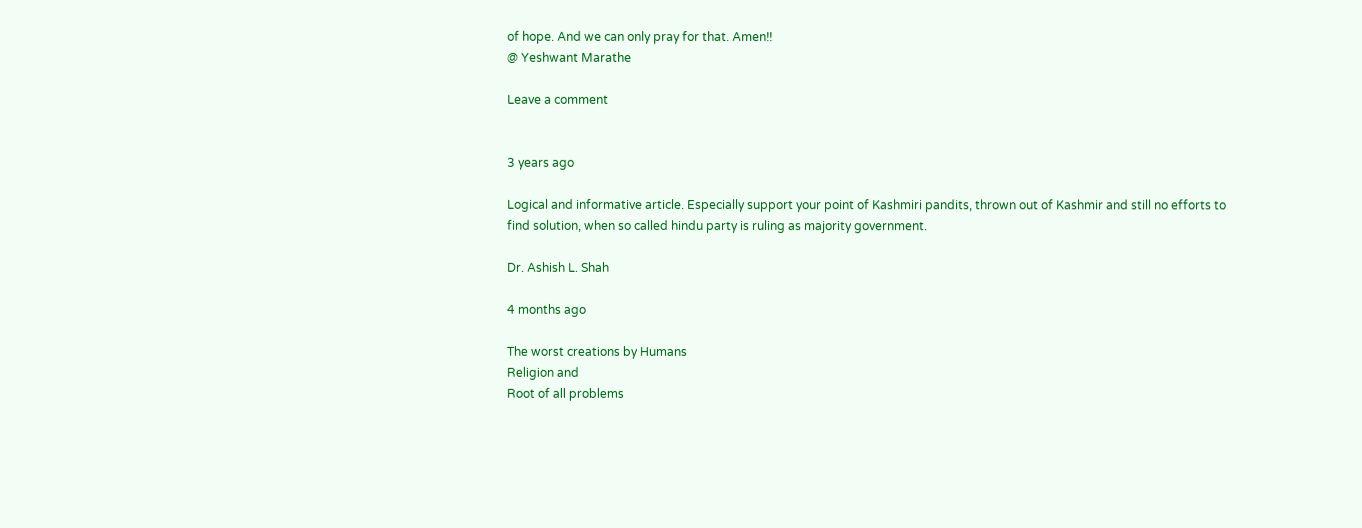of hope. And we can only pray for that. Amen!!
@ Yeshwant Marathe

Leave a comment


3 years ago

Logical and informative article. Especially support your point of Kashmiri pandits, thrown out of Kashmir and still no efforts to find solution, when so called hindu party is ruling as majority government.

Dr. Ashish L. Shah

4 months ago

The worst creations by Humans
Religion and
Root of all problems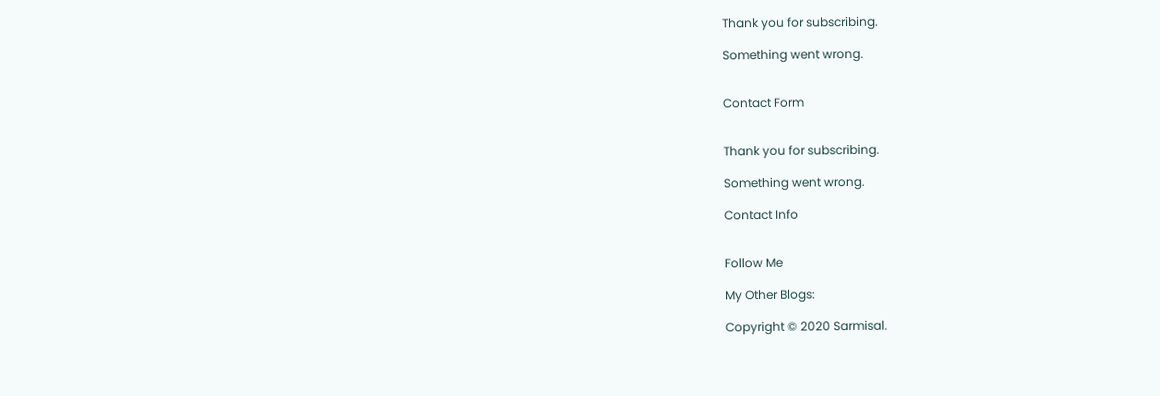Thank you for subscribing.

Something went wrong.


Contact Form


Thank you for subscribing.

Something went wrong.

Contact Info


Follow Me

My Other Blogs:

Copyright © 2020 Sarmisal.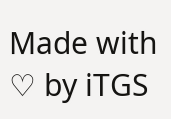Made with ♡ by iTGS